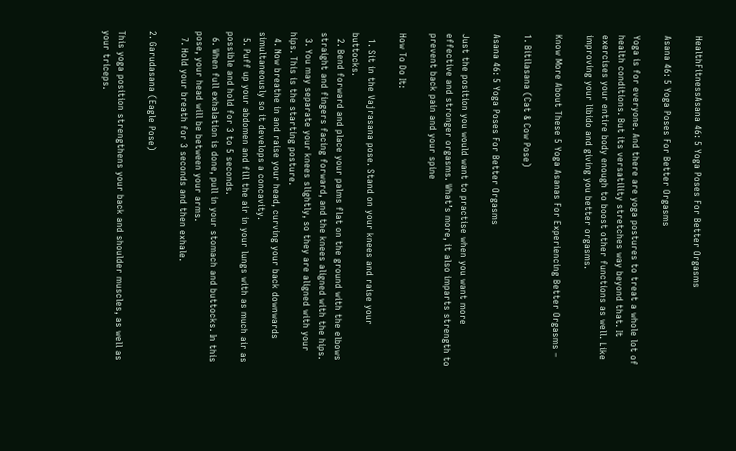HealthFitnessAsana 46: 5 Yoga Poses For Better Orgasms

Asana 46: 5 Yoga Poses For Better Orgasms

Yoga is for everyone. And there are yoga postures to treat a whole lot of health conditions. But its versatility stretches way beyond that. It exercises your entire body enough to boost other functions as well. Like improving your libido and giving you better orgasms.

Know More About These 5 Yoga Asanas For Experiencing Better Orgasms –

1. Bitilasana (Cat & Cow Pose)

Asana 46: 5 Yoga Poses For Better Orgasms

Just the position you would want to practise when you want more effective and stronger orgasms. What’s more, it also imparts strength to prevent back pain and your spine

How To Do It:

  1. Sit in the Vajrasana pose. Stand on your knees and raise your buttocks.
  2. Bend forward and place your palms flat on the ground with the elbows straight and fingers facing forward, and the knees aligned with the hips.
  3. You may separate your knees slightly, so they are aligned with your hips. This is the starting posture.
  4. Now breathe in and raise your head, curving your back downwards simultaneously so it develops a concavity.
  5. Puff up your abdomen and fill the air in your lungs with as much air as possible and hold for 3 to 5 seconds.
  6. When full exhalation is done, pull in your stomach and buttocks. In this pose, your head will be between your arms.
  7. Hold your breath for 3 seconds and then exhale.

2. Garudasana (Eagle Pose)

This yoga position strengthens your back and shoulder muscles, as well as your triceps.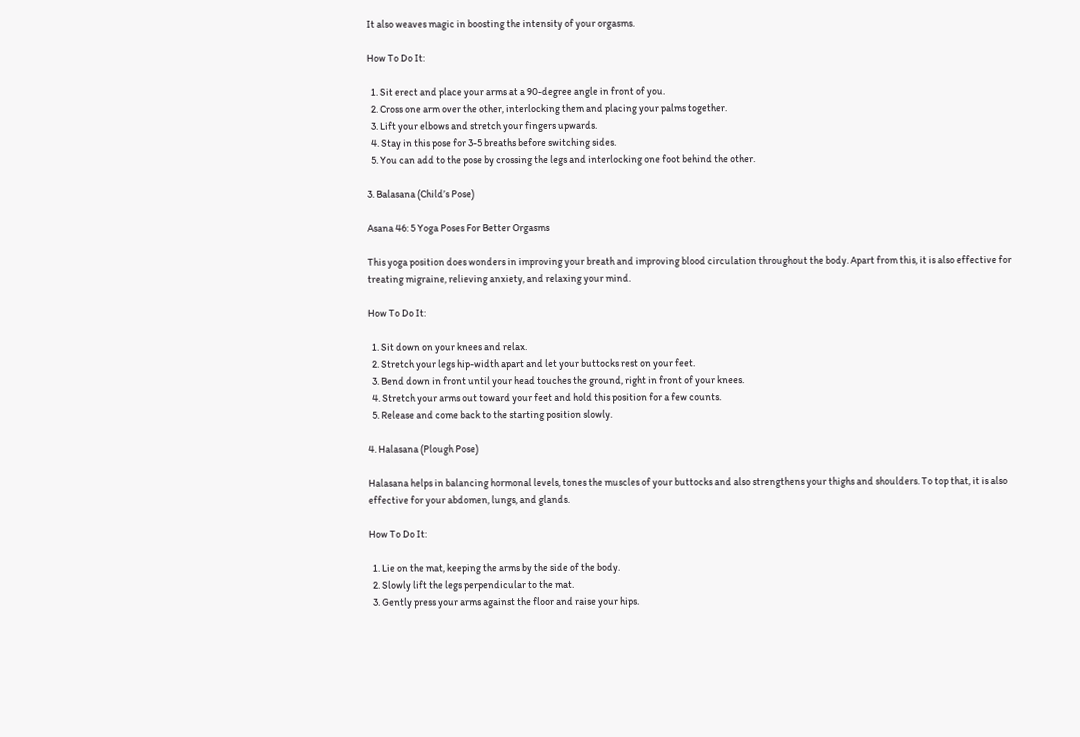It also weaves magic in boosting the intensity of your orgasms.

How To Do It:

  1. Sit erect and place your arms at a 90-degree angle in front of you.
  2. Cross one arm over the other, interlocking them and placing your palms together.
  3. Lift your elbows and stretch your fingers upwards.
  4. Stay in this pose for 3-5 breaths before switching sides.
  5. You can add to the pose by crossing the legs and interlocking one foot behind the other.

3. Balasana (Child’s Pose)

Asana 46: 5 Yoga Poses For Better Orgasms

This yoga position does wonders in improving your breath and improving blood circulation throughout the body. Apart from this, it is also effective for treating migraine, relieving anxiety, and relaxing your mind.

How To Do It:

  1. Sit down on your knees and relax.
  2. Stretch your legs hip-width apart and let your buttocks rest on your feet.
  3. Bend down in front until your head touches the ground, right in front of your knees.
  4. Stretch your arms out toward your feet and hold this position for a few counts.
  5. Release and come back to the starting position slowly.

4. Halasana (Plough Pose)

Halasana helps in balancing hormonal levels, tones the muscles of your buttocks and also strengthens your thighs and shoulders. To top that, it is also effective for your abdomen, lungs, and glands.

How To Do It:

  1. Lie on the mat, keeping the arms by the side of the body.
  2. Slowly lift the legs perpendicular to the mat.
  3. Gently press your arms against the floor and raise your hips.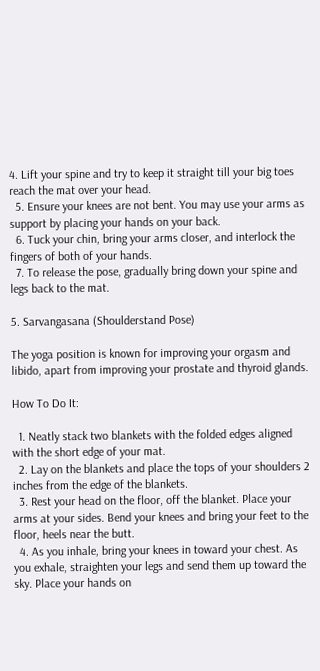4. Lift your spine and try to keep it straight till your big toes reach the mat over your head.
  5. Ensure your knees are not bent. You may use your arms as support by placing your hands on your back.
  6. Tuck your chin, bring your arms closer, and interlock the fingers of both of your hands.
  7. To release the pose, gradually bring down your spine and legs back to the mat.

5. Sarvangasana (Shoulderstand Pose)

The yoga position is known for improving your orgasm and libido, apart from improving your prostate and thyroid glands.

How To Do It:

  1. Neatly stack two blankets with the folded edges aligned with the short edge of your mat.
  2. Lay on the blankets and place the tops of your shoulders 2 inches from the edge of the blankets.
  3. Rest your head on the floor, off the blanket. Place your arms at your sides. Bend your knees and bring your feet to the floor, heels near the butt.
  4. As you inhale, bring your knees in toward your chest. As you exhale, straighten your legs and send them up toward the sky. Place your hands on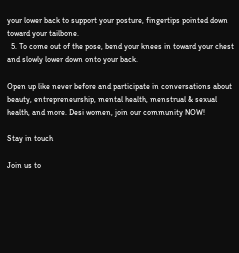your lower back to support your posture, fingertips pointed down toward your tailbone.
  5. To come out of the pose, bend your knees in toward your chest and slowly lower down onto your back.

Open up like never before and participate in conversations about beauty, entrepreneurship, mental health, menstrual & sexual health, and more. Desi women, join our community NOW!

Stay in touch

Join us to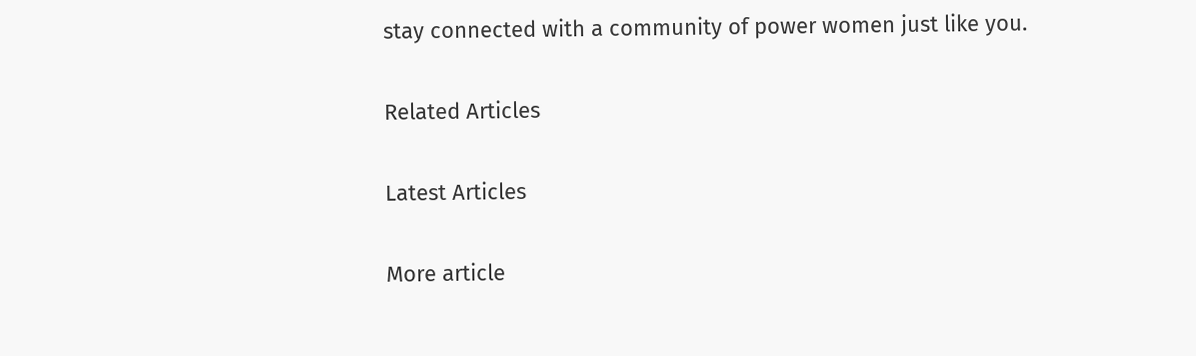stay connected with a community of power women just like you.

Related Articles

Latest Articles

More article